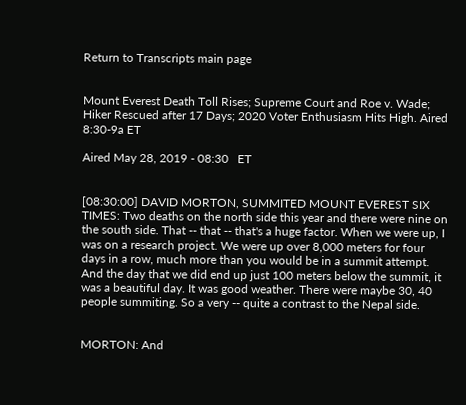Return to Transcripts main page


Mount Everest Death Toll Rises; Supreme Court and Roe v. Wade; Hiker Rescued after 17 Days; 2020 Voter Enthusiasm Hits High. Aired 8:30-9a ET

Aired May 28, 2019 - 08:30   ET


[08:30:00] DAVID MORTON, SUMMITED MOUNT EVEREST SIX TIMES: Two deaths on the north side this year and there were nine on the south side. That -- that -- that's a huge factor. When we were up, I was on a research project. We were up over 8,000 meters for four days in a row, much more than you would be in a summit attempt. And the day that we did end up just 100 meters below the summit, it was a beautiful day. It was good weather. There were maybe 30, 40 people summiting. So a very -- quite a contrast to the Nepal side.


MORTON: And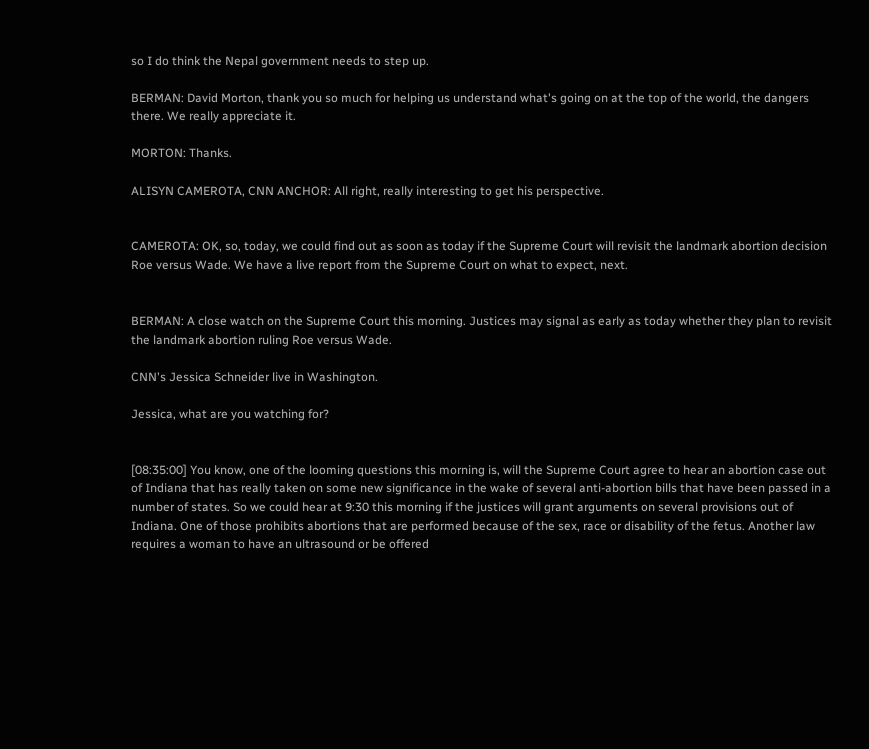so I do think the Nepal government needs to step up.

BERMAN: David Morton, thank you so much for helping us understand what's going on at the top of the world, the dangers there. We really appreciate it.

MORTON: Thanks.

ALISYN CAMEROTA, CNN ANCHOR: All right, really interesting to get his perspective.


CAMEROTA: OK, so, today, we could find out as soon as today if the Supreme Court will revisit the landmark abortion decision Roe versus Wade. We have a live report from the Supreme Court on what to expect, next.


BERMAN: A close watch on the Supreme Court this morning. Justices may signal as early as today whether they plan to revisit the landmark abortion ruling Roe versus Wade.

CNN's Jessica Schneider live in Washington.

Jessica, what are you watching for?


[08:35:00] You know, one of the looming questions this morning is, will the Supreme Court agree to hear an abortion case out of Indiana that has really taken on some new significance in the wake of several anti-abortion bills that have been passed in a number of states. So we could hear at 9:30 this morning if the justices will grant arguments on several provisions out of Indiana. One of those prohibits abortions that are performed because of the sex, race or disability of the fetus. Another law requires a woman to have an ultrasound or be offered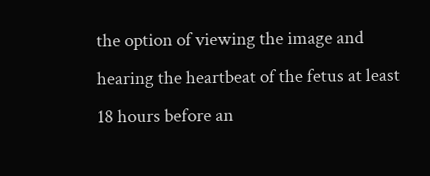the option of viewing the image and hearing the heartbeat of the fetus at least 18 hours before an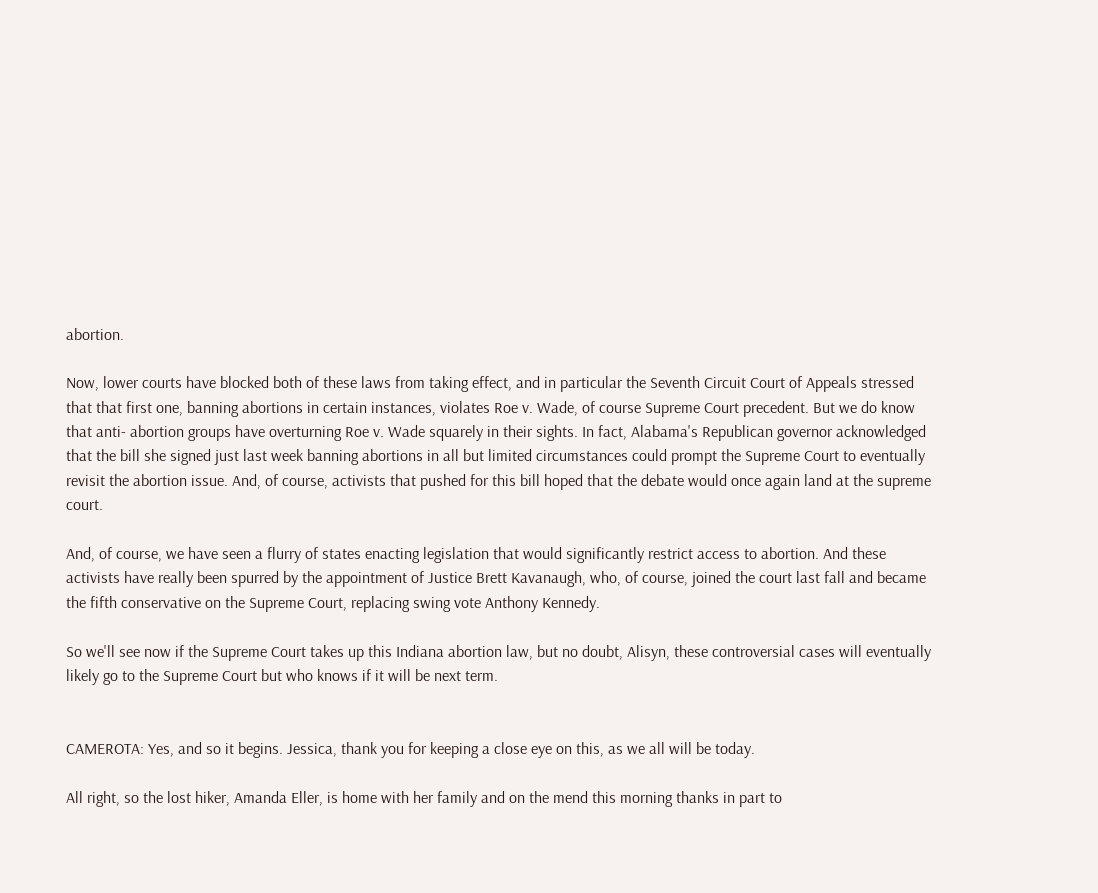abortion.

Now, lower courts have blocked both of these laws from taking effect, and in particular the Seventh Circuit Court of Appeals stressed that that first one, banning abortions in certain instances, violates Roe v. Wade, of course Supreme Court precedent. But we do know that anti- abortion groups have overturning Roe v. Wade squarely in their sights. In fact, Alabama's Republican governor acknowledged that the bill she signed just last week banning abortions in all but limited circumstances could prompt the Supreme Court to eventually revisit the abortion issue. And, of course, activists that pushed for this bill hoped that the debate would once again land at the supreme court.

And, of course, we have seen a flurry of states enacting legislation that would significantly restrict access to abortion. And these activists have really been spurred by the appointment of Justice Brett Kavanaugh, who, of course, joined the court last fall and became the fifth conservative on the Supreme Court, replacing swing vote Anthony Kennedy.

So we'll see now if the Supreme Court takes up this Indiana abortion law, but no doubt, Alisyn, these controversial cases will eventually likely go to the Supreme Court but who knows if it will be next term.


CAMEROTA: Yes, and so it begins. Jessica, thank you for keeping a close eye on this, as we all will be today.

All right, so the lost hiker, Amanda Eller, is home with her family and on the mend this morning thanks in part to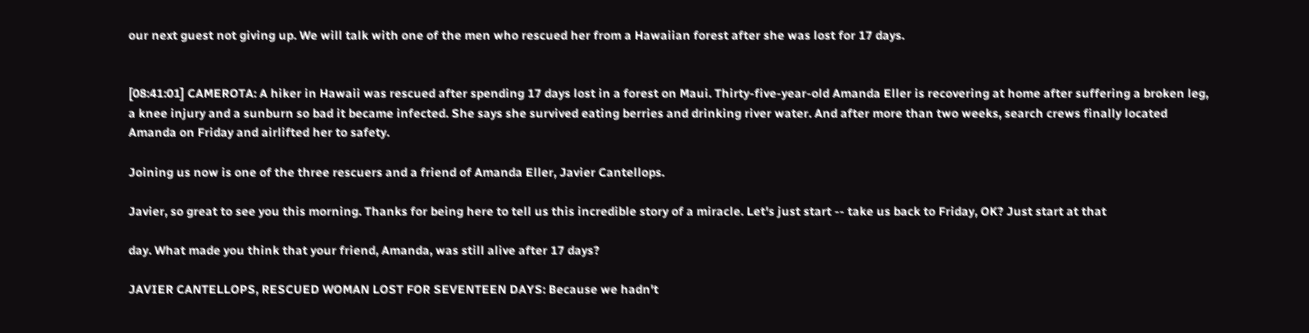our next guest not giving up. We will talk with one of the men who rescued her from a Hawaiian forest after she was lost for 17 days.


[08:41:01] CAMEROTA: A hiker in Hawaii was rescued after spending 17 days lost in a forest on Maui. Thirty-five-year-old Amanda Eller is recovering at home after suffering a broken leg, a knee injury and a sunburn so bad it became infected. She says she survived eating berries and drinking river water. And after more than two weeks, search crews finally located Amanda on Friday and airlifted her to safety.

Joining us now is one of the three rescuers and a friend of Amanda Eller, Javier Cantellops.

Javier, so great to see you this morning. Thanks for being here to tell us this incredible story of a miracle. Let's just start -- take us back to Friday, OK? Just start at that

day. What made you think that your friend, Amanda, was still alive after 17 days?

JAVIER CANTELLOPS, RESCUED WOMAN LOST FOR SEVENTEEN DAYS: Because we hadn't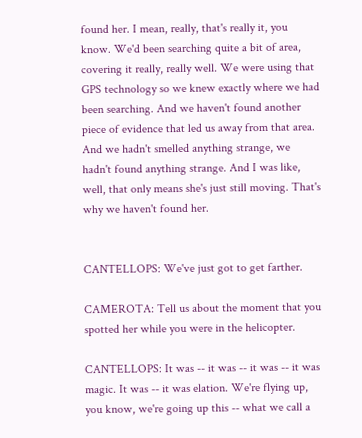found her. I mean, really, that's really it, you know. We'd been searching quite a bit of area, covering it really, really well. We were using that GPS technology so we knew exactly where we had been searching. And we haven't found another piece of evidence that led us away from that area. And we hadn't smelled anything strange, we hadn't found anything strange. And I was like, well, that only means she's just still moving. That's why we haven't found her.


CANTELLOPS: We've just got to get farther.

CAMEROTA: Tell us about the moment that you spotted her while you were in the helicopter.

CANTELLOPS: It was -- it was -- it was -- it was magic. It was -- it was elation. We're flying up, you know, we're going up this -- what we call a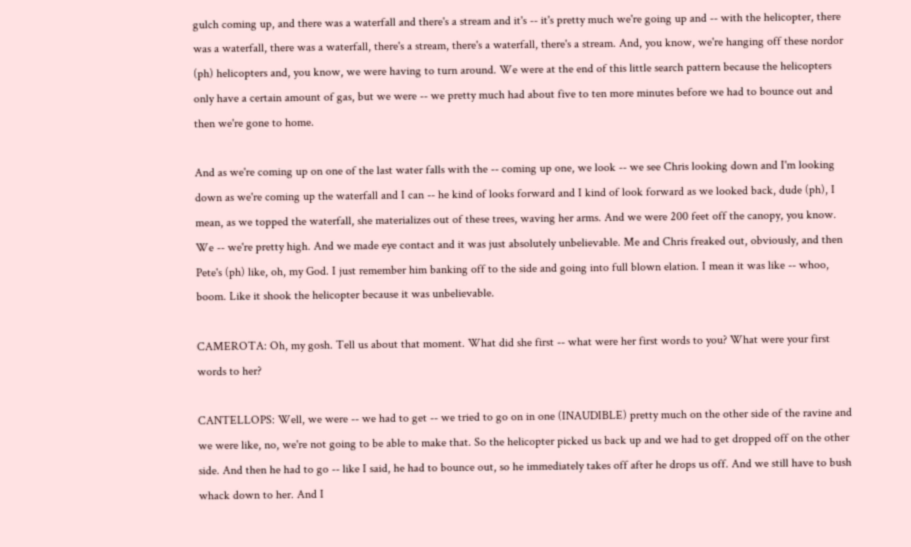gulch coming up, and there was a waterfall and there's a stream and it's -- it's pretty much we're going up and -- with the helicopter, there was a waterfall, there was a waterfall, there's a stream, there's a waterfall, there's a stream. And, you know, we're hanging off these nordor (ph) helicopters and, you know, we were having to turn around. We were at the end of this little search pattern because the helicopters only have a certain amount of gas, but we were -- we pretty much had about five to ten more minutes before we had to bounce out and then we're gone to home.

And as we're coming up on one of the last water falls with the -- coming up one, we look -- we see Chris looking down and I'm looking down as we're coming up the waterfall and I can -- he kind of looks forward and I kind of look forward as we looked back, dude (ph), I mean, as we topped the waterfall, she materializes out of these trees, waving her arms. And we were 200 feet off the canopy, you know. We -- we're pretty high. And we made eye contact and it was just absolutely unbelievable. Me and Chris freaked out, obviously, and then Pete's (ph) like, oh, my God. I just remember him banking off to the side and going into full blown elation. I mean it was like -- whoo, boom. Like it shook the helicopter because it was unbelievable.

CAMEROTA: Oh, my gosh. Tell us about that moment. What did she first -- what were her first words to you? What were your first words to her?

CANTELLOPS: Well, we were -- we had to get -- we tried to go on in one (INAUDIBLE) pretty much on the other side of the ravine and we were like, no, we're not going to be able to make that. So the helicopter picked us back up and we had to get dropped off on the other side. And then he had to go -- like I said, he had to bounce out, so he immediately takes off after he drops us off. And we still have to bush whack down to her. And I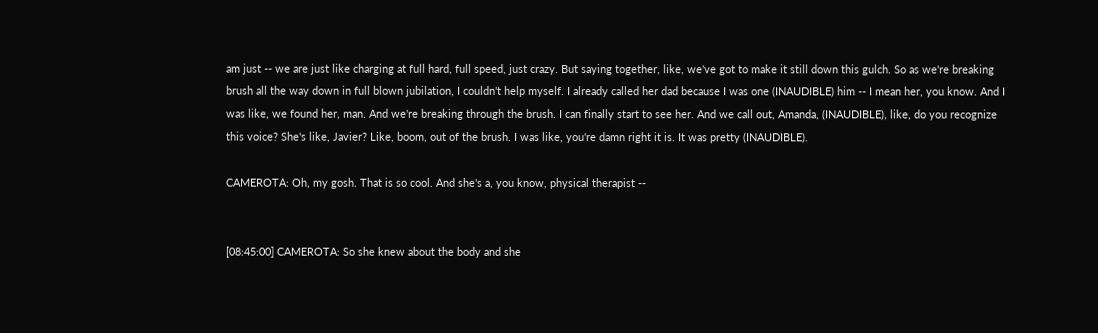am just -- we are just like charging at full hard, full speed, just crazy. But saying together, like, we've got to make it still down this gulch. So as we're breaking brush all the way down in full blown jubilation, I couldn't help myself. I already called her dad because I was one (INAUDIBLE) him -- I mean her, you know. And I was like, we found her, man. And we're breaking through the brush. I can finally start to see her. And we call out, Amanda, (INAUDIBLE), like, do you recognize this voice? She's like, Javier? Like, boom, out of the brush. I was like, you're damn right it is. It was pretty (INAUDIBLE).

CAMEROTA: Oh, my gosh. That is so cool. And she's a, you know, physical therapist --


[08:45:00] CAMEROTA: So she knew about the body and she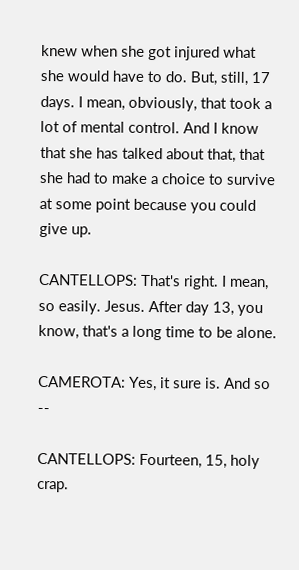knew when she got injured what she would have to do. But, still, 17 days. I mean, obviously, that took a lot of mental control. And I know that she has talked about that, that she had to make a choice to survive at some point because you could give up.

CANTELLOPS: That's right. I mean, so easily. Jesus. After day 13, you know, that's a long time to be alone.

CAMEROTA: Yes, it sure is. And so --

CANTELLOPS: Fourteen, 15, holy crap.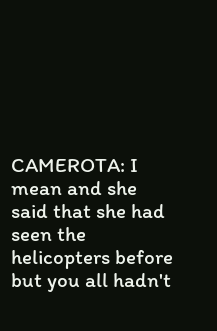CAMEROTA: I mean and she said that she had seen the helicopters before but you all hadn't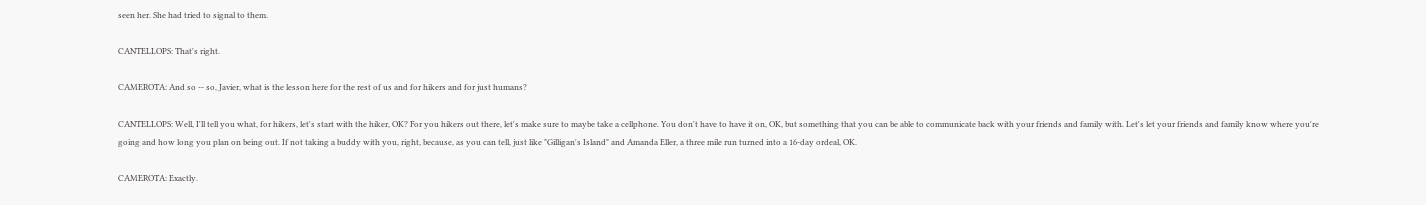seen her. She had tried to signal to them.

CANTELLOPS: That's right.

CAMEROTA: And so -- so, Javier, what is the lesson here for the rest of us and for hikers and for just humans?

CANTELLOPS: Well, I'll tell you what, for hikers, let's start with the hiker, OK? For you hikers out there, let's make sure to maybe take a cellphone. You don't have to have it on, OK, but something that you can be able to communicate back with your friends and family with. Let's let your friends and family know where you're going and how long you plan on being out. If not taking a buddy with you, right, because, as you can tell, just like "Gilligan's Island" and Amanda Eller, a three mile run turned into a 16-day ordeal, OK.

CAMEROTA: Exactly.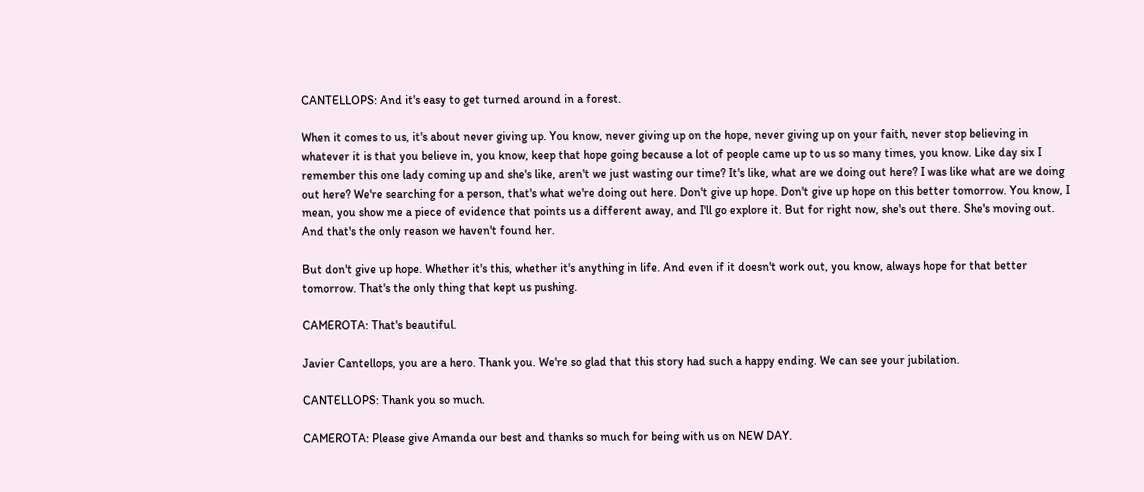CANTELLOPS: And it's easy to get turned around in a forest.

When it comes to us, it's about never giving up. You know, never giving up on the hope, never giving up on your faith, never stop believing in whatever it is that you believe in, you know, keep that hope going because a lot of people came up to us so many times, you know. Like day six I remember this one lady coming up and she's like, aren't we just wasting our time? It's like, what are we doing out here? I was like what are we doing out here? We're searching for a person, that's what we're doing out here. Don't give up hope. Don't give up hope on this better tomorrow. You know, I mean, you show me a piece of evidence that points us a different away, and I'll go explore it. But for right now, she's out there. She's moving out. And that's the only reason we haven't found her.

But don't give up hope. Whether it's this, whether it's anything in life. And even if it doesn't work out, you know, always hope for that better tomorrow. That's the only thing that kept us pushing.

CAMEROTA: That's beautiful.

Javier Cantellops, you are a hero. Thank you. We're so glad that this story had such a happy ending. We can see your jubilation.

CANTELLOPS: Thank you so much.

CAMEROTA: Please give Amanda our best and thanks so much for being with us on NEW DAY.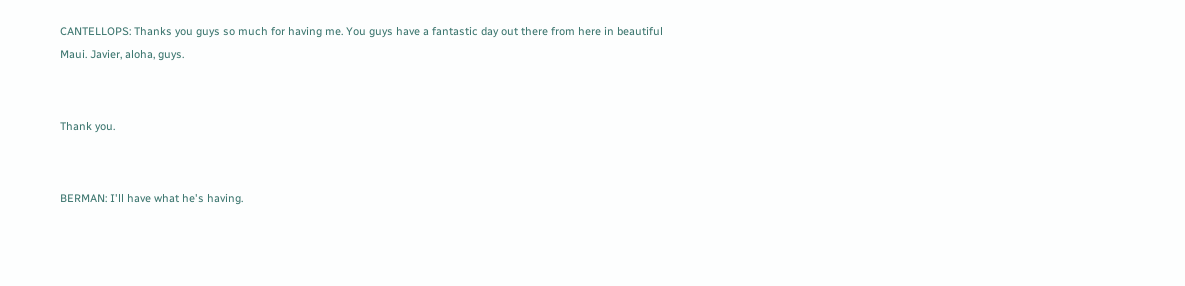CANTELLOPS: Thanks you guys so much for having me. You guys have a fantastic day out there from here in beautiful Maui. Javier, aloha, guys.


Thank you.


BERMAN: I'll have what he's having.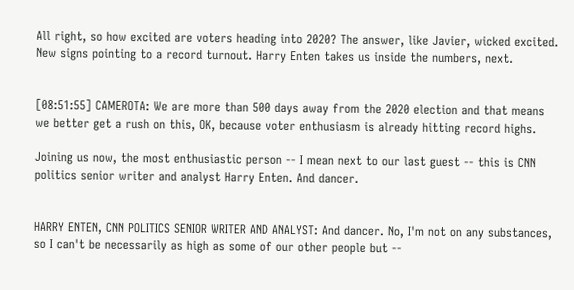All right, so how excited are voters heading into 2020? The answer, like Javier, wicked excited. New signs pointing to a record turnout. Harry Enten takes us inside the numbers, next.


[08:51:55] CAMEROTA: We are more than 500 days away from the 2020 election and that means we better get a rush on this, OK, because voter enthusiasm is already hitting record highs.

Joining us now, the most enthusiastic person -- I mean next to our last guest -- this is CNN politics senior writer and analyst Harry Enten. And dancer.


HARRY ENTEN, CNN POLITICS SENIOR WRITER AND ANALYST: And dancer. No, I'm not on any substances, so I can't be necessarily as high as some of our other people but --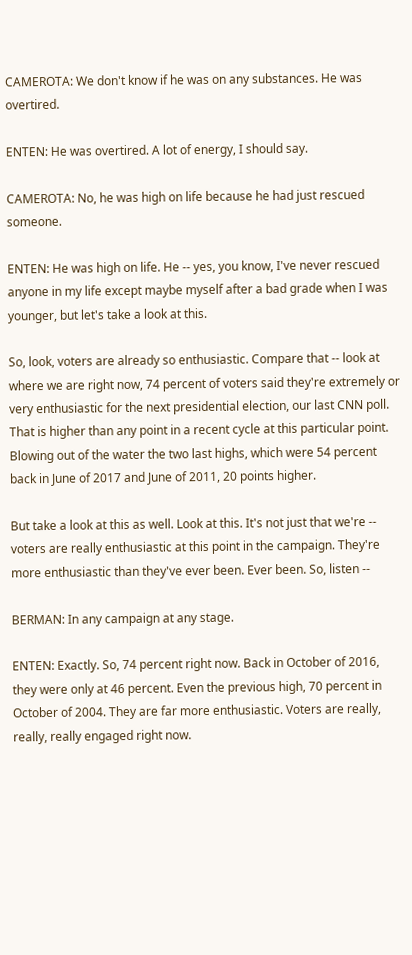CAMEROTA: We don't know if he was on any substances. He was overtired.

ENTEN: He was overtired. A lot of energy, I should say.

CAMEROTA: No, he was high on life because he had just rescued someone.

ENTEN: He was high on life. He -- yes, you know, I've never rescued anyone in my life except maybe myself after a bad grade when I was younger, but let's take a look at this.

So, look, voters are already so enthusiastic. Compare that -- look at where we are right now, 74 percent of voters said they're extremely or very enthusiastic for the next presidential election, our last CNN poll. That is higher than any point in a recent cycle at this particular point. Blowing out of the water the two last highs, which were 54 percent back in June of 2017 and June of 2011, 20 points higher.

But take a look at this as well. Look at this. It's not just that we're -- voters are really enthusiastic at this point in the campaign. They're more enthusiastic than they've ever been. Ever been. So, listen --

BERMAN: In any campaign at any stage.

ENTEN: Exactly. So, 74 percent right now. Back in October of 2016, they were only at 46 percent. Even the previous high, 70 percent in October of 2004. They are far more enthusiastic. Voters are really, really, really engaged right now.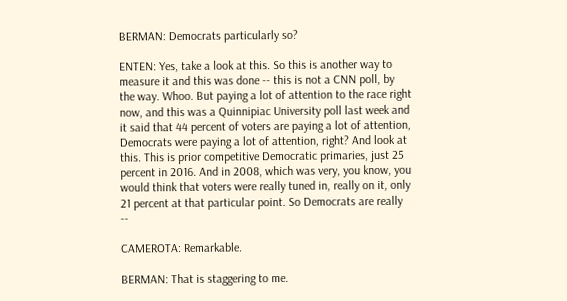BERMAN: Democrats particularly so?

ENTEN: Yes, take a look at this. So this is another way to measure it and this was done -- this is not a CNN poll, by the way. Whoo. But paying a lot of attention to the race right now, and this was a Quinnipiac University poll last week and it said that 44 percent of voters are paying a lot of attention, Democrats were paying a lot of attention, right? And look at this. This is prior competitive Democratic primaries, just 25 percent in 2016. And in 2008, which was very, you know, you would think that voters were really tuned in, really on it, only 21 percent at that particular point. So Democrats are really --

CAMEROTA: Remarkable.

BERMAN: That is staggering to me.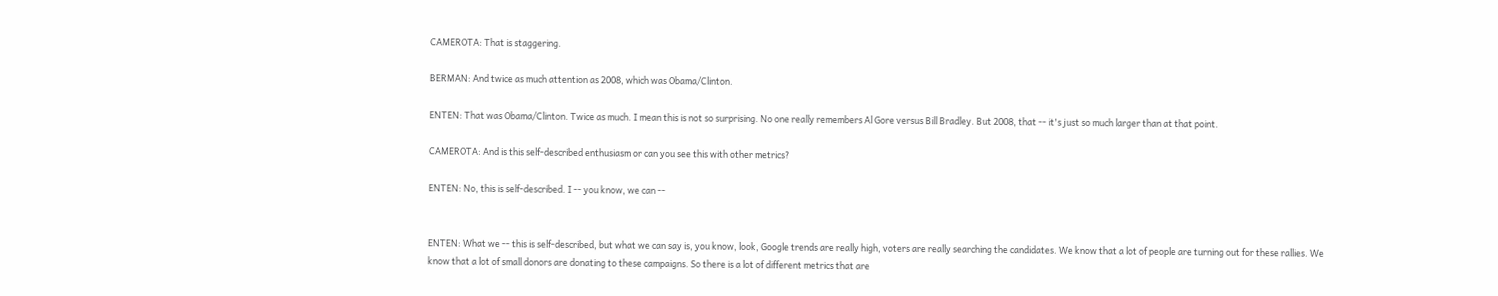CAMEROTA: That is staggering.

BERMAN: And twice as much attention as 2008, which was Obama/Clinton.

ENTEN: That was Obama/Clinton. Twice as much. I mean this is not so surprising. No one really remembers Al Gore versus Bill Bradley. But 2008, that -- it's just so much larger than at that point.

CAMEROTA: And is this self-described enthusiasm or can you see this with other metrics?

ENTEN: No, this is self-described. I -- you know, we can --


ENTEN: What we -- this is self-described, but what we can say is, you know, look, Google trends are really high, voters are really searching the candidates. We know that a lot of people are turning out for these rallies. We know that a lot of small donors are donating to these campaigns. So there is a lot of different metrics that are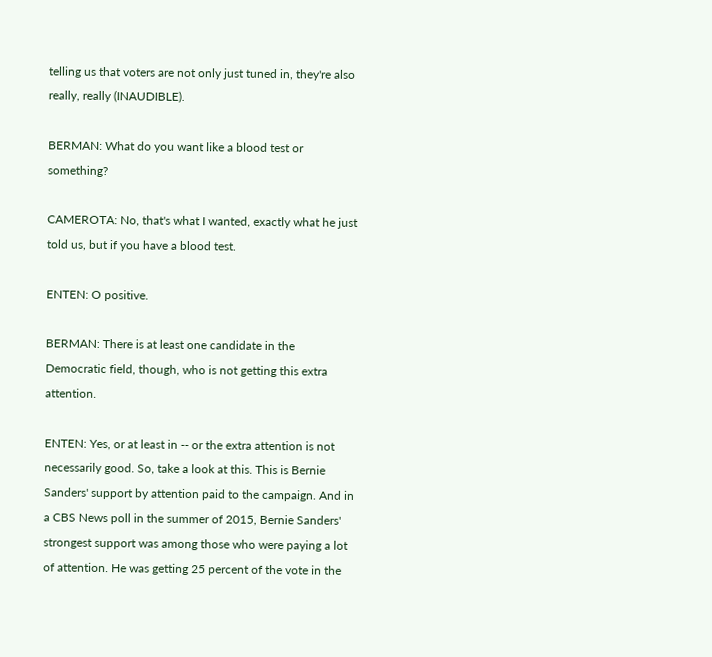telling us that voters are not only just tuned in, they're also really, really (INAUDIBLE).

BERMAN: What do you want like a blood test or something?

CAMEROTA: No, that's what I wanted, exactly what he just told us, but if you have a blood test.

ENTEN: O positive.

BERMAN: There is at least one candidate in the Democratic field, though, who is not getting this extra attention.

ENTEN: Yes, or at least in -- or the extra attention is not necessarily good. So, take a look at this. This is Bernie Sanders' support by attention paid to the campaign. And in a CBS News poll in the summer of 2015, Bernie Sanders' strongest support was among those who were paying a lot of attention. He was getting 25 percent of the vote in the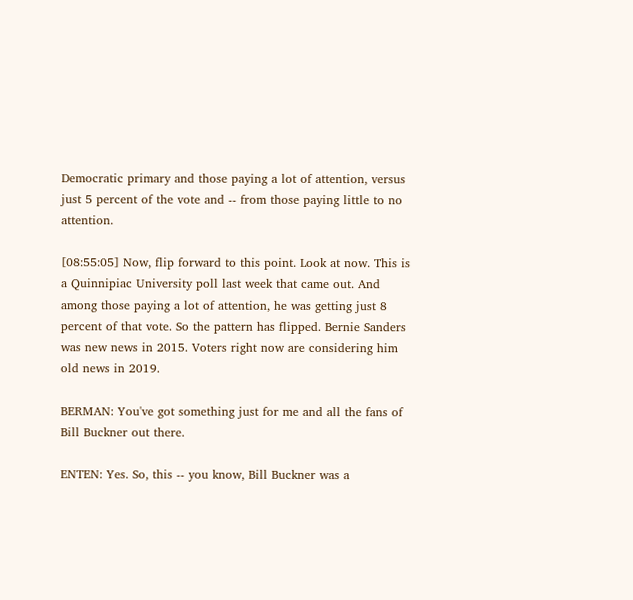Democratic primary and those paying a lot of attention, versus just 5 percent of the vote and -- from those paying little to no attention.

[08:55:05] Now, flip forward to this point. Look at now. This is a Quinnipiac University poll last week that came out. And among those paying a lot of attention, he was getting just 8 percent of that vote. So the pattern has flipped. Bernie Sanders was new news in 2015. Voters right now are considering him old news in 2019.

BERMAN: You've got something just for me and all the fans of Bill Buckner out there.

ENTEN: Yes. So, this -- you know, Bill Buckner was a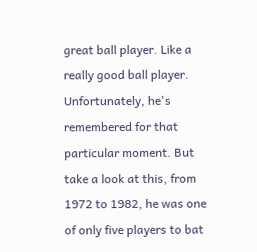great ball player. Like a really good ball player. Unfortunately, he's remembered for that particular moment. But take a look at this, from 1972 to 1982, he was one of only five players to bat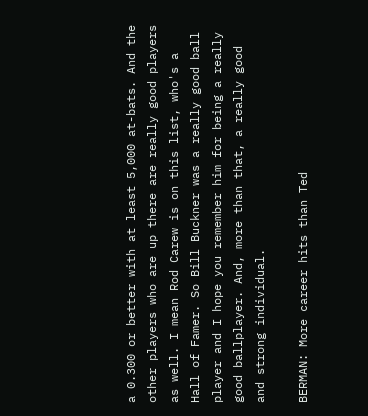a 0.300 or better with at least 5,000 at-bats. And the other players who are up there are really good players as well. I mean Rod Carew is on this list, who's a Hall of Famer. So Bill Buckner was a really good ball player and I hope you remember him for being a really good ballplayer. And, more than that, a really good and strong individual.

BERMAN: More career hits than Ted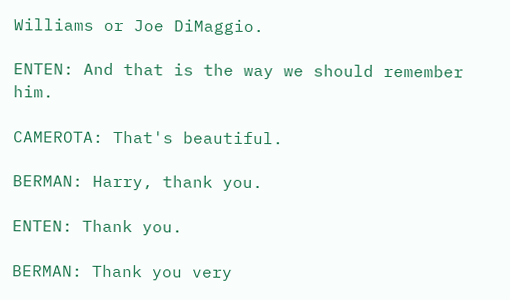Williams or Joe DiMaggio.

ENTEN: And that is the way we should remember him.

CAMEROTA: That's beautiful.

BERMAN: Harry, thank you.

ENTEN: Thank you.

BERMAN: Thank you very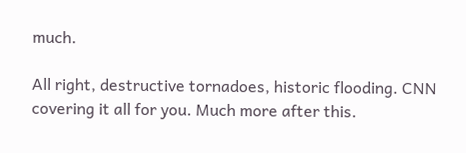much.

All right, destructive tornadoes, historic flooding. CNN covering it all for you. Much more after this.